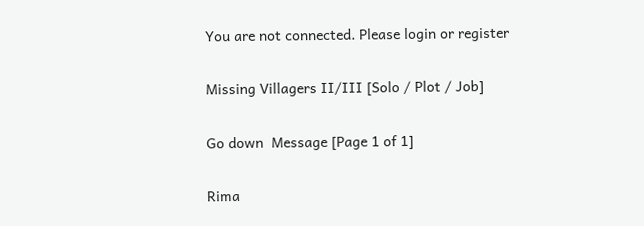You are not connected. Please login or register

Missing Villagers II/III [Solo / Plot / Job]

Go down  Message [Page 1 of 1]

Rima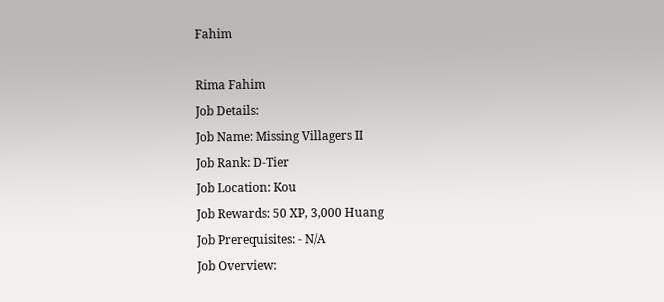Fahim

Rima Fahim
Job Details:
Job Name: Missing Villagers II
Job Rank: D-Tier
Job Location: Kou
Job Rewards: 50 XP, 3,000 Huang
Job Prerequisites: - N/A
Job Overview: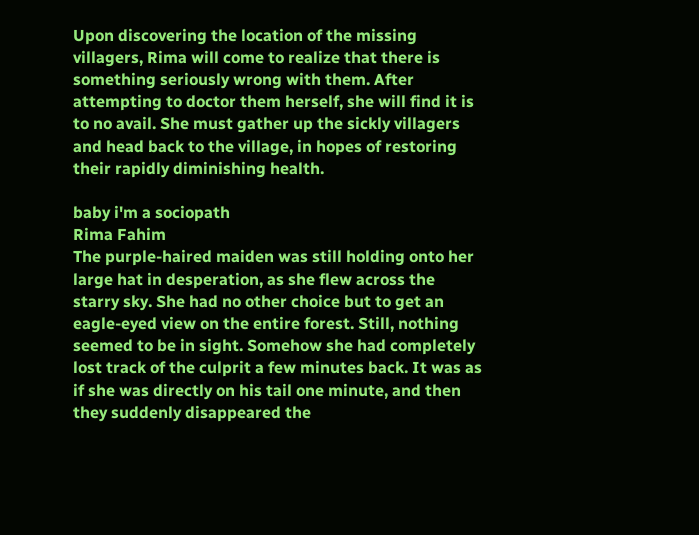Upon discovering the location of the missing villagers, Rima will come to realize that there is something seriously wrong with them. After attempting to doctor them herself, she will find it is to no avail. She must gather up the sickly villagers and head back to the village, in hopes of restoring their rapidly diminishing health.

baby i'm a sociopath
Rima Fahim
The purple-haired maiden was still holding onto her large hat in desperation, as she flew across the starry sky. She had no other choice but to get an eagle-eyed view on the entire forest. Still, nothing seemed to be in sight. Somehow she had completely lost track of the culprit a few minutes back. It was as if she was directly on his tail one minute, and then they suddenly disappeared the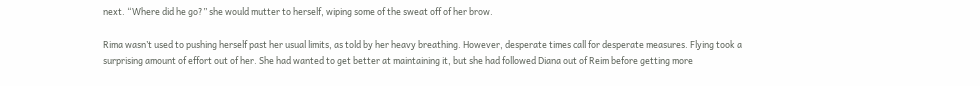next. “Where did he go?” she would mutter to herself, wiping some of the sweat off of her brow.

Rima wasn’t used to pushing herself past her usual limits, as told by her heavy breathing. However, desperate times call for desperate measures. Flying took a surprising amount of effort out of her. She had wanted to get better at maintaining it, but she had followed Diana out of Reim before getting more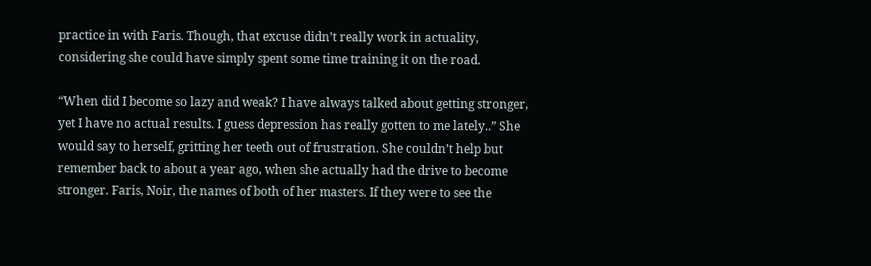practice in with Faris. Though, that excuse didn’t really work in actuality, considering she could have simply spent some time training it on the road.

“When did I become so lazy and weak? I have always talked about getting stronger, yet I have no actual results. I guess depression has really gotten to me lately..” She would say to herself, gritting her teeth out of frustration. She couldn’t help but remember back to about a year ago, when she actually had the drive to become stronger. Faris, Noir, the names of both of her masters. If they were to see the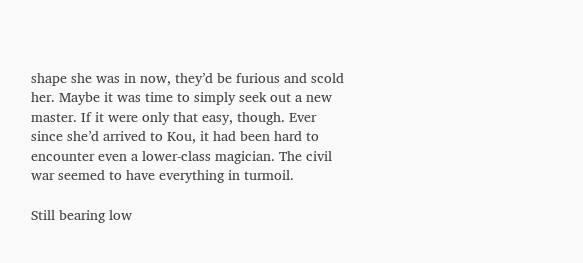shape she was in now, they’d be furious and scold her. Maybe it was time to simply seek out a new master. If it were only that easy, though. Ever since she’d arrived to Kou, it had been hard to encounter even a lower-class magician. The civil war seemed to have everything in turmoil.

Still bearing low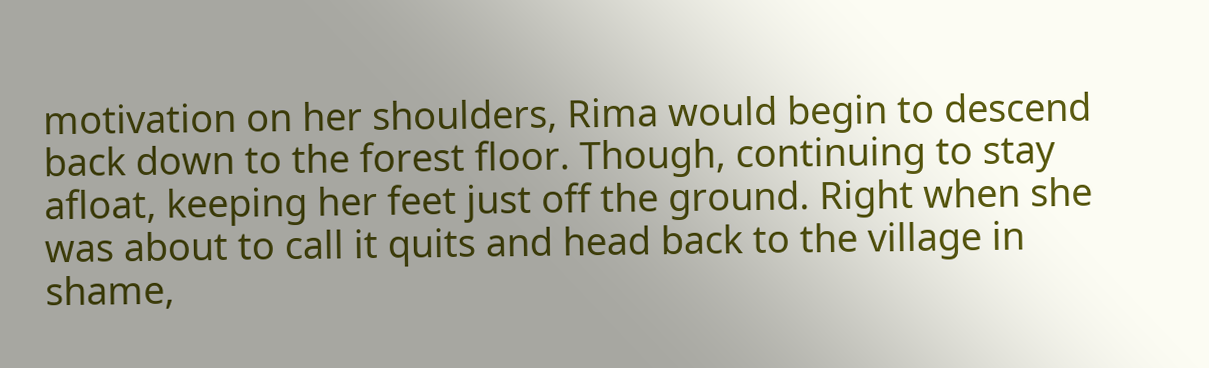motivation on her shoulders, Rima would begin to descend back down to the forest floor. Though, continuing to stay afloat, keeping her feet just off the ground. Right when she was about to call it quits and head back to the village in shame,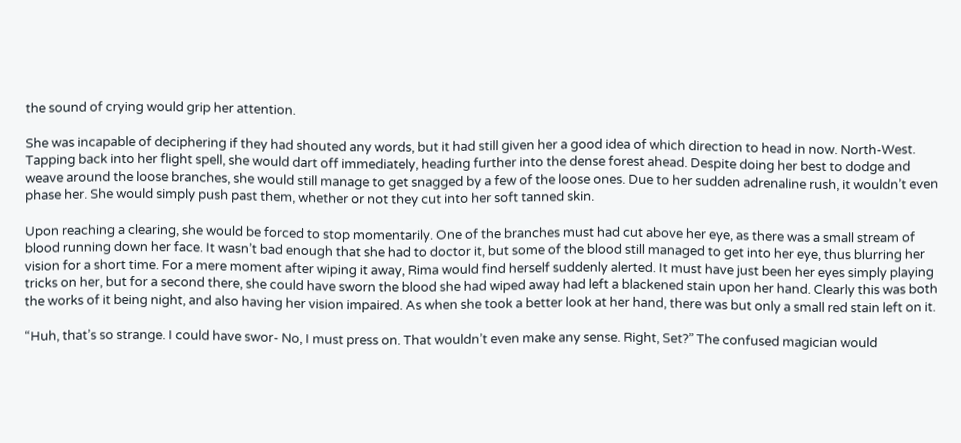the sound of crying would grip her attention.

She was incapable of deciphering if they had shouted any words, but it had still given her a good idea of which direction to head in now. North-West. Tapping back into her flight spell, she would dart off immediately, heading further into the dense forest ahead. Despite doing her best to dodge and weave around the loose branches, she would still manage to get snagged by a few of the loose ones. Due to her sudden adrenaline rush, it wouldn’t even phase her. She would simply push past them, whether or not they cut into her soft tanned skin.

Upon reaching a clearing, she would be forced to stop momentarily. One of the branches must had cut above her eye, as there was a small stream of blood running down her face. It wasn’t bad enough that she had to doctor it, but some of the blood still managed to get into her eye, thus blurring her vision for a short time. For a mere moment after wiping it away, Rima would find herself suddenly alerted. It must have just been her eyes simply playing tricks on her, but for a second there, she could have sworn the blood she had wiped away had left a blackened stain upon her hand. Clearly this was both the works of it being night, and also having her vision impaired. As when she took a better look at her hand, there was but only a small red stain left on it.

“Huh, that’s so strange. I could have swor- No, I must press on. That wouldn’t even make any sense. Right, Set?” The confused magician would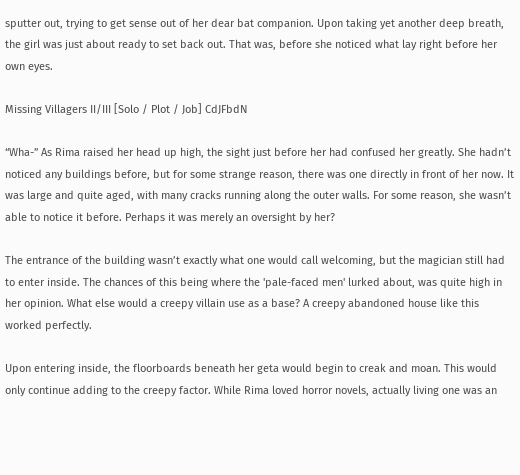sputter out, trying to get sense out of her dear bat companion. Upon taking yet another deep breath, the girl was just about ready to set back out. That was, before she noticed what lay right before her own eyes.

Missing Villagers II/III [Solo / Plot / Job] CdJFbdN

“Wha-” As Rima raised her head up high, the sight just before her had confused her greatly. She hadn’t noticed any buildings before, but for some strange reason, there was one directly in front of her now. It was large and quite aged, with many cracks running along the outer walls. For some reason, she wasn’t able to notice it before. Perhaps it was merely an oversight by her?

The entrance of the building wasn’t exactly what one would call welcoming, but the magician still had to enter inside. The chances of this being where the 'pale-faced men' lurked about, was quite high in her opinion. What else would a creepy villain use as a base? A creepy abandoned house like this worked perfectly.

Upon entering inside, the floorboards beneath her geta would begin to creak and moan. This would only continue adding to the creepy factor. While Rima loved horror novels, actually living one was an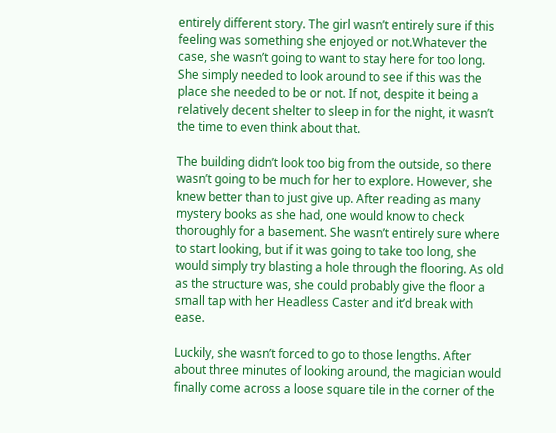entirely different story. The girl wasn’t entirely sure if this feeling was something she enjoyed or not.Whatever the case, she wasn’t going to want to stay here for too long. She simply needed to look around to see if this was the place she needed to be or not. If not, despite it being a relatively decent shelter to sleep in for the night, it wasn’t the time to even think about that.

The building didn’t look too big from the outside, so there wasn’t going to be much for her to explore. However, she knew better than to just give up. After reading as many mystery books as she had, one would know to check thoroughly for a basement. She wasn’t entirely sure where to start looking, but if it was going to take too long, she would simply try blasting a hole through the flooring. As old as the structure was, she could probably give the floor a small tap with her Headless Caster and it’d break with ease.

Luckily, she wasn’t forced to go to those lengths. After about three minutes of looking around, the magician would finally come across a loose square tile in the corner of the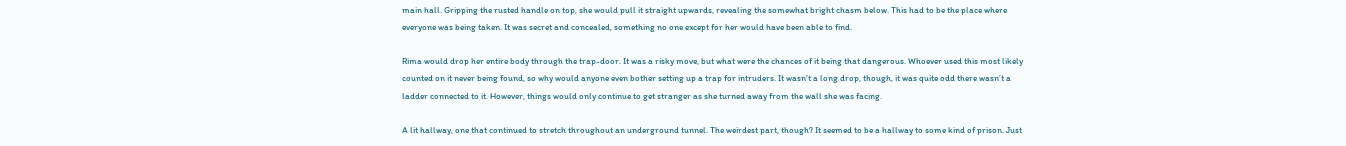main hall. Gripping the rusted handle on top, she would pull it straight upwards, revealing the somewhat bright chasm below. This had to be the place where everyone was being taken. It was secret and concealed, something no one except for her would have been able to find.

Rima would drop her entire body through the trap-door. It was a risky move, but what were the chances of it being that dangerous. Whoever used this most likely counted on it never being found, so why would anyone even bother setting up a trap for intruders. It wasn’t a long drop, though, it was quite odd there wasn’t a ladder connected to it. However, things would only continue to get stranger as she turned away from the wall she was facing.

A lit hallway, one that continued to stretch throughout an underground tunnel. The weirdest part, though? It seemed to be a hallway to some kind of prison. Just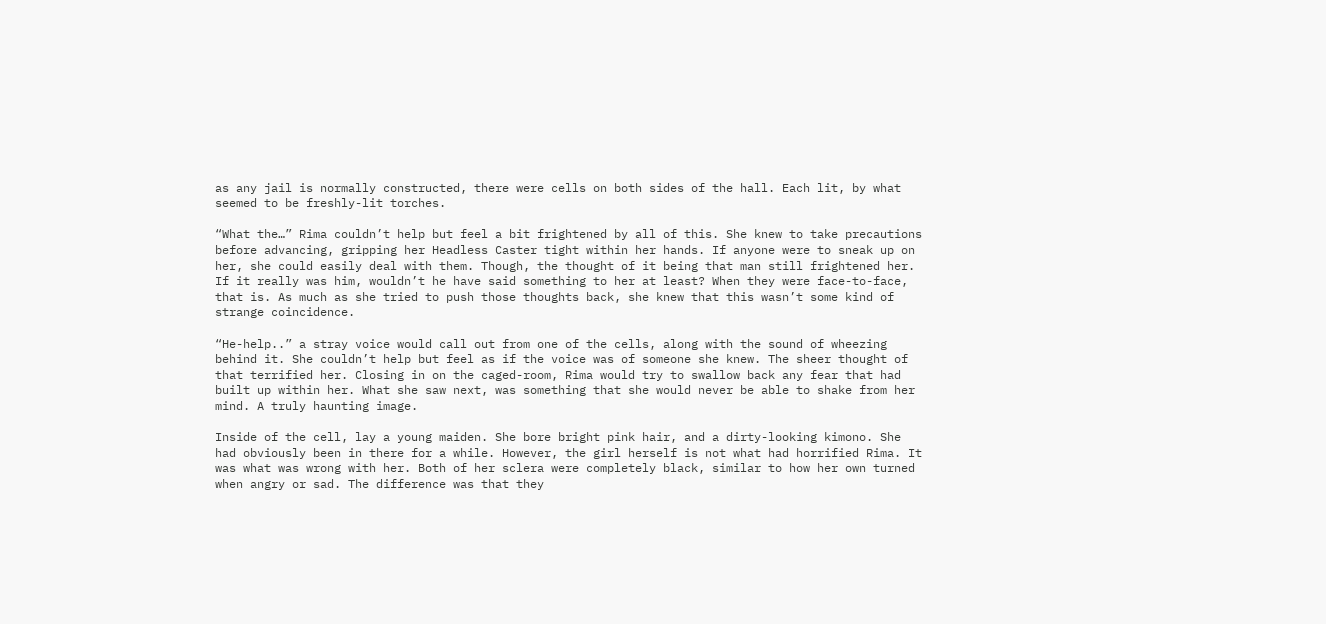as any jail is normally constructed, there were cells on both sides of the hall. Each lit, by what seemed to be freshly-lit torches.

“What the…” Rima couldn’t help but feel a bit frightened by all of this. She knew to take precautions before advancing, gripping her Headless Caster tight within her hands. If anyone were to sneak up on her, she could easily deal with them. Though, the thought of it being that man still frightened her. If it really was him, wouldn’t he have said something to her at least? When they were face-to-face, that is. As much as she tried to push those thoughts back, she knew that this wasn’t some kind of strange coincidence.

“He-help..” a stray voice would call out from one of the cells, along with the sound of wheezing behind it. She couldn’t help but feel as if the voice was of someone she knew. The sheer thought of that terrified her. Closing in on the caged-room, Rima would try to swallow back any fear that had built up within her. What she saw next, was something that she would never be able to shake from her mind. A truly haunting image.

Inside of the cell, lay a young maiden. She bore bright pink hair, and a dirty-looking kimono. She had obviously been in there for a while. However, the girl herself is not what had horrified Rima. It was what was wrong with her. Both of her sclera were completely black, similar to how her own turned when angry or sad. The difference was that they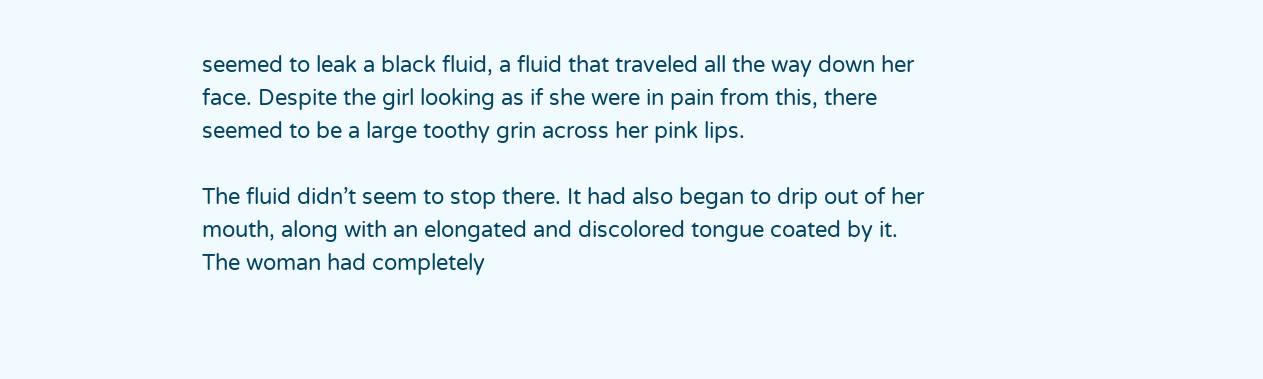seemed to leak a black fluid, a fluid that traveled all the way down her face. Despite the girl looking as if she were in pain from this, there seemed to be a large toothy grin across her pink lips.

The fluid didn’t seem to stop there. It had also began to drip out of her mouth, along with an elongated and discolored tongue coated by it. The woman had completely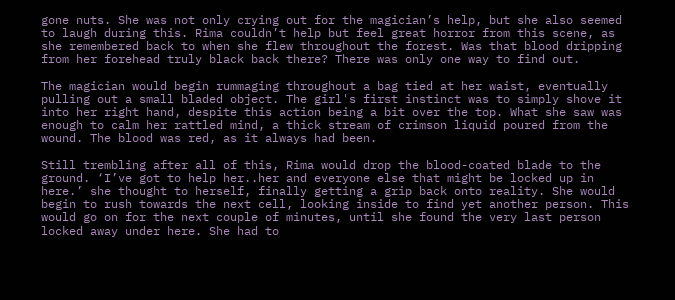gone nuts. She was not only crying out for the magician’s help, but she also seemed to laugh during this. Rima couldn’t help but feel great horror from this scene, as she remembered back to when she flew throughout the forest. Was that blood dripping from her forehead truly black back there? There was only one way to find out.

The magician would begin rummaging throughout a bag tied at her waist, eventually pulling out a small bladed object. The girl's first instinct was to simply shove it into her right hand, despite this action being a bit over the top. What she saw was enough to calm her rattled mind, a thick stream of crimson liquid poured from the wound. The blood was red, as it always had been.

Still trembling after all of this, Rima would drop the blood-coated blade to the ground. ‘I’ve got to help her..her and everyone else that might be locked up in here.’ she thought to herself, finally getting a grip back onto reality. She would begin to rush towards the next cell, looking inside to find yet another person. This would go on for the next couple of minutes, until she found the very last person locked away under here. She had to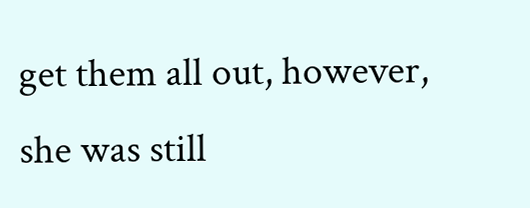get them all out, however, she was still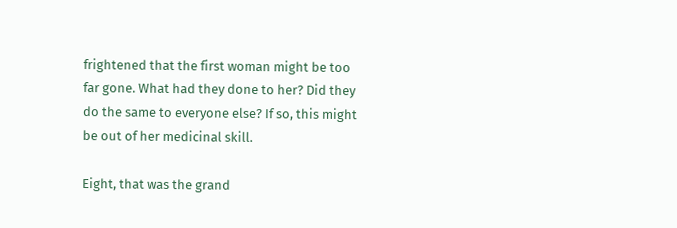frightened that the first woman might be too far gone. What had they done to her? Did they do the same to everyone else? If so, this might be out of her medicinal skill.

Eight, that was the grand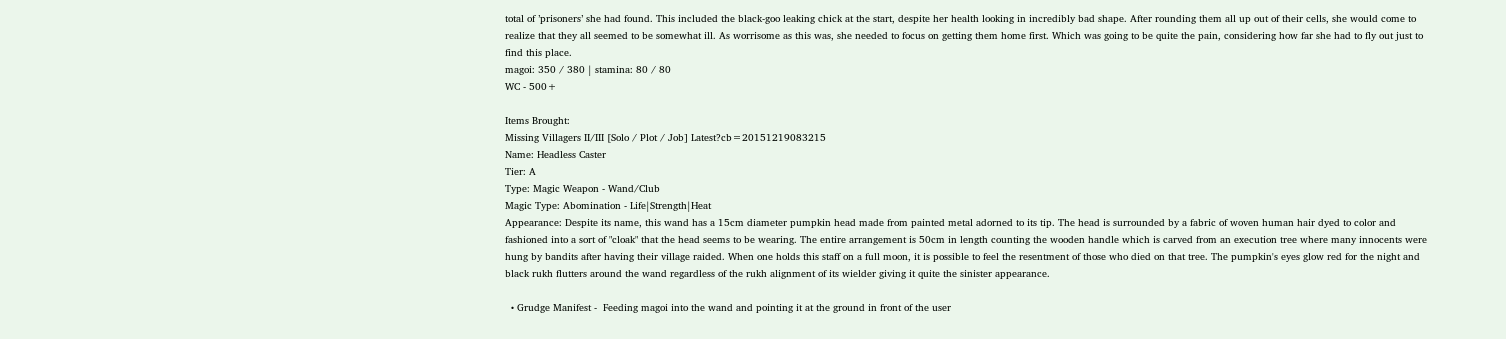total of ’prisoners’ she had found. This included the black-goo leaking chick at the start, despite her health looking in incredibly bad shape. After rounding them all up out of their cells, she would come to realize that they all seemed to be somewhat ill. As worrisome as this was, she needed to focus on getting them home first. Which was going to be quite the pain, considering how far she had to fly out just to find this place.
magoi: 350 / 380 | stamina: 80 / 80
WC - 500+

Items Brought:
Missing Villagers II/III [Solo / Plot / Job] Latest?cb=20151219083215
Name: Headless Caster
Tier: A
Type: Magic Weapon - Wand/Club
Magic Type: Abomination - Life|Strength|Heat
Appearance: Despite its name, this wand has a 15cm diameter pumpkin head made from painted metal adorned to its tip. The head is surrounded by a fabric of woven human hair dyed to color and fashioned into a sort of "cloak" that the head seems to be wearing. The entire arrangement is 50cm in length counting the wooden handle which is carved from an execution tree where many innocents were hung by bandits after having their village raided. When one holds this staff on a full moon, it is possible to feel the resentment of those who died on that tree. The pumpkin's eyes glow red for the night and black rukh flutters around the wand regardless of the rukh alignment of its wielder giving it quite the sinister appearance.

  • Grudge Manifest -  Feeding magoi into the wand and pointing it at the ground in front of the user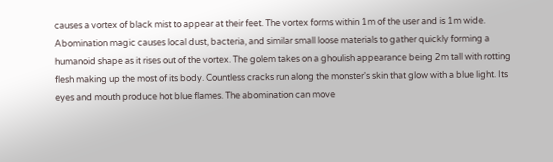causes a vortex of black mist to appear at their feet. The vortex forms within 1m of the user and is 1m wide. Abomination magic causes local dust, bacteria, and similar small loose materials to gather quickly forming a humanoid shape as it rises out of the vortex. The golem takes on a ghoulish appearance being 2m tall with rotting flesh making up the most of its body. Countless cracks run along the monster's skin that glow with a blue light. Its eyes and mouth produce hot blue flames. The abomination can move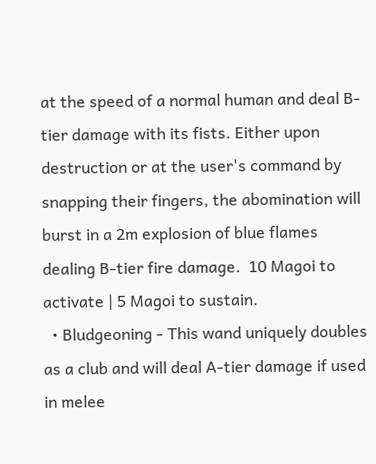at the speed of a normal human and deal B-tier damage with its fists. Either upon destruction or at the user's command by snapping their fingers, the abomination will burst in a 2m explosion of blue flames dealing B-tier fire damage.  10 Magoi to activate | 5 Magoi to sustain.
  • Bludgeoning - This wand uniquely doubles as a club and will deal A-tier damage if used in melee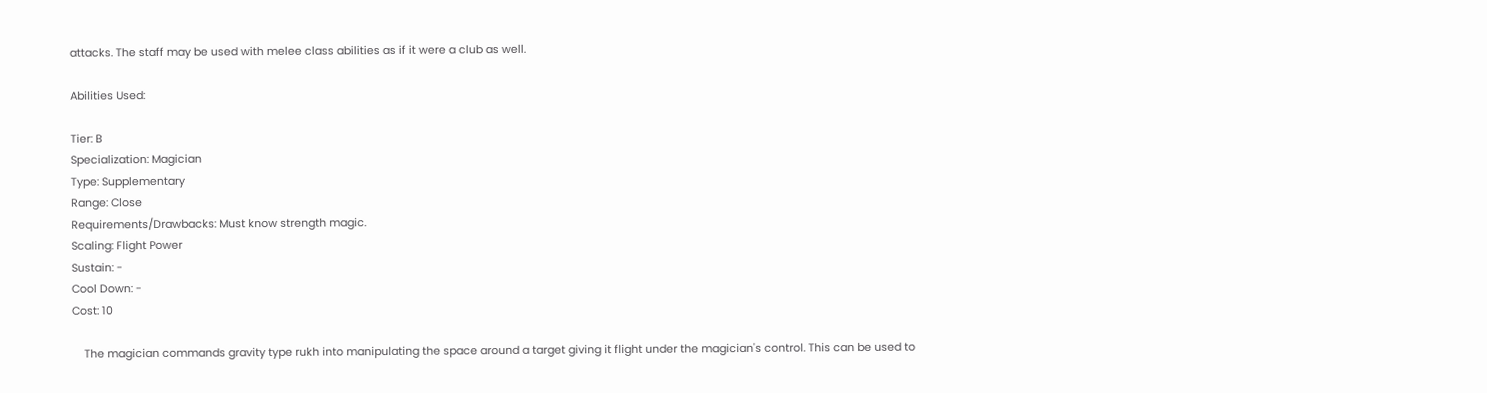attacks. The staff may be used with melee class abilities as if it were a club as well.

Abilities Used:

Tier: B
Specialization: Magician
Type: Supplementary
Range: Close
Requirements/Drawbacks: Must know strength magic.
Scaling: Flight Power
Sustain: -
Cool Down: -
Cost: 10

    The magician commands gravity type rukh into manipulating the space around a target giving it flight under the magician's control. This can be used to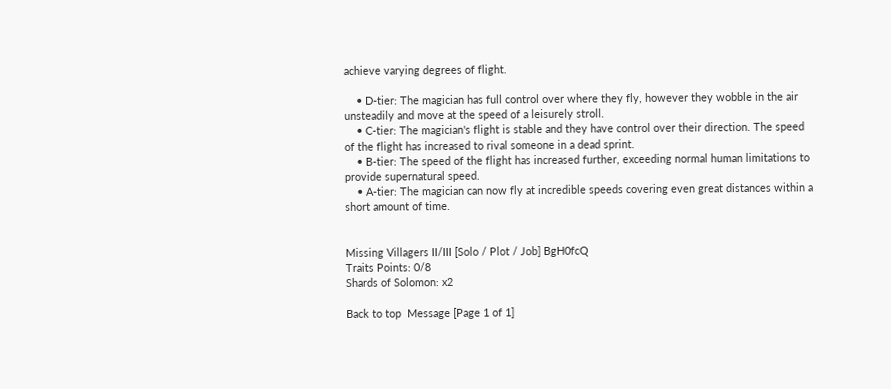achieve varying degrees of flight.

    • D-tier: The magician has full control over where they fly, however they wobble in the air unsteadily and move at the speed of a leisurely stroll.
    • C-tier: The magician's flight is stable and they have control over their direction. The speed of the flight has increased to rival someone in a dead sprint.
    • B-tier: The speed of the flight has increased further, exceeding normal human limitations to provide supernatural speed.
    • A-tier: The magician can now fly at incredible speeds covering even great distances within a short amount of time.


Missing Villagers II/III [Solo / Plot / Job] BgH0fcQ
Traits Points: 0/8
Shards of Solomon: x2

Back to top  Message [Page 1 of 1]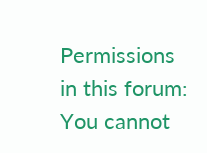Permissions in this forum:
You cannot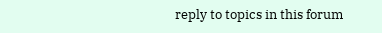reply to topics in this forum